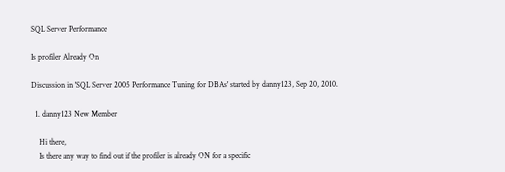SQL Server Performance

Is profiler Already On

Discussion in 'SQL Server 2005 Performance Tuning for DBAs' started by danny123, Sep 20, 2010.

  1. danny123 New Member

    Hi there,
    Is there any way to find out if the profiler is already ON for a specific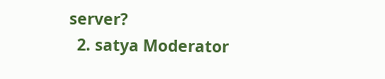server?
  2. satya Moderator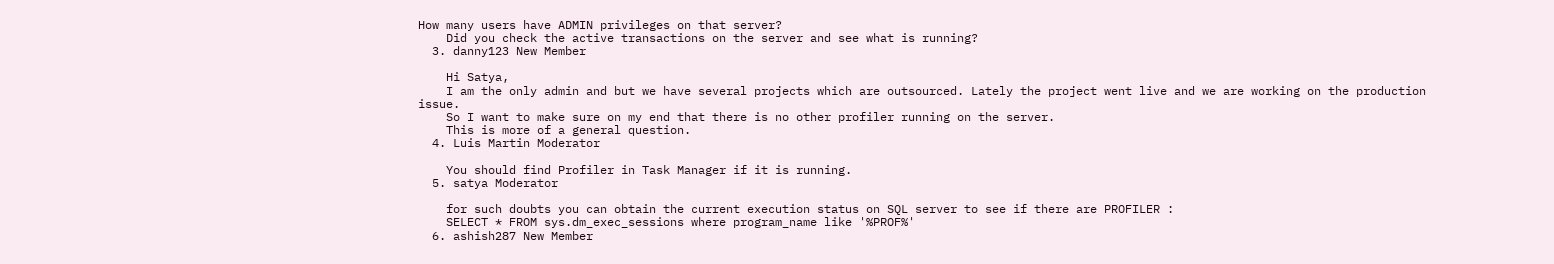How many users have ADMIN privileges on that server?
    Did you check the active transactions on the server and see what is running?
  3. danny123 New Member

    Hi Satya,
    I am the only admin and but we have several projects which are outsourced. Lately the project went live and we are working on the production issue.
    So I want to make sure on my end that there is no other profiler running on the server.
    This is more of a general question.
  4. Luis Martin Moderator

    You should find Profiler in Task Manager if it is running.
  5. satya Moderator

    for such doubts you can obtain the current execution status on SQL server to see if there are PROFILER :
    SELECT * FROM sys.dm_exec_sessions where program_name like '%PROF%'
  6. ashish287 New Member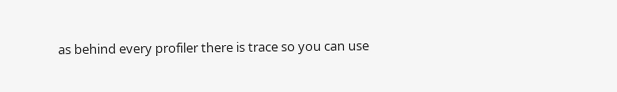as behind every profiler there is trace so you can use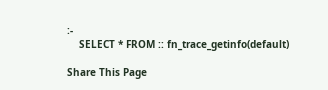:-
    SELECT * FROM :: fn_trace_getinfo(default)

Share This Page